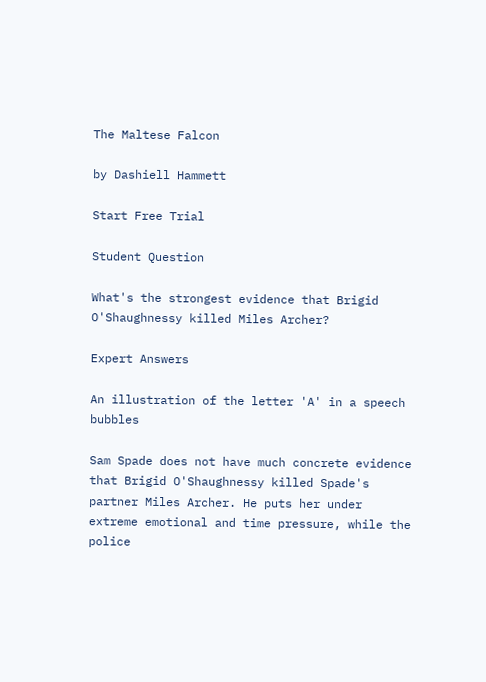The Maltese Falcon

by Dashiell Hammett

Start Free Trial

Student Question

What's the strongest evidence that Brigid O'Shaughnessy killed Miles Archer?

Expert Answers

An illustration of the letter 'A' in a speech bubbles

Sam Spade does not have much concrete evidence that Brigid O'Shaughnessy killed Spade's partner Miles Archer. He puts her under extreme emotional and time pressure, while the police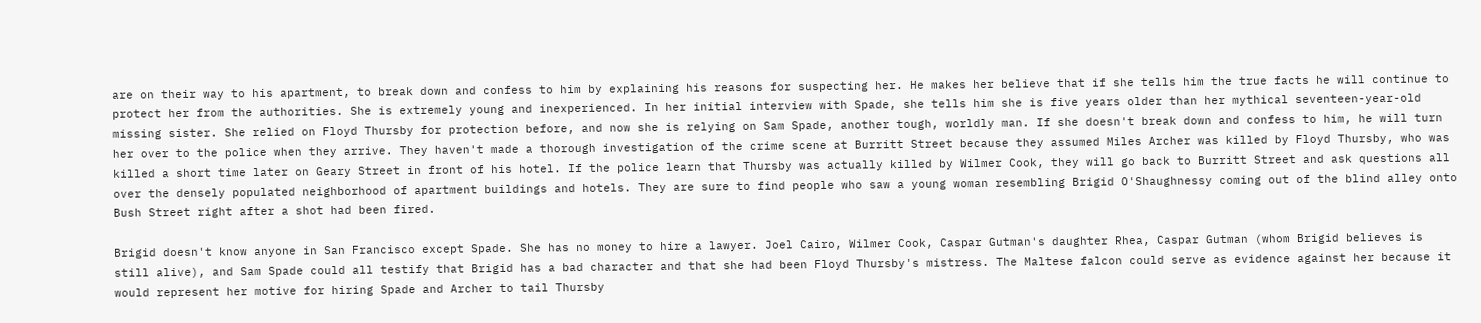are on their way to his apartment, to break down and confess to him by explaining his reasons for suspecting her. He makes her believe that if she tells him the true facts he will continue to protect her from the authorities. She is extremely young and inexperienced. In her initial interview with Spade, she tells him she is five years older than her mythical seventeen-year-old missing sister. She relied on Floyd Thursby for protection before, and now she is relying on Sam Spade, another tough, worldly man. If she doesn't break down and confess to him, he will turn her over to the police when they arrive. They haven't made a thorough investigation of the crime scene at Burritt Street because they assumed Miles Archer was killed by Floyd Thursby, who was killed a short time later on Geary Street in front of his hotel. If the police learn that Thursby was actually killed by Wilmer Cook, they will go back to Burritt Street and ask questions all over the densely populated neighborhood of apartment buildings and hotels. They are sure to find people who saw a young woman resembling Brigid O'Shaughnessy coming out of the blind alley onto Bush Street right after a shot had been fired.

Brigid doesn't know anyone in San Francisco except Spade. She has no money to hire a lawyer. Joel Cairo, Wilmer Cook, Caspar Gutman's daughter Rhea, Caspar Gutman (whom Brigid believes is still alive), and Sam Spade could all testify that Brigid has a bad character and that she had been Floyd Thursby's mistress. The Maltese falcon could serve as evidence against her because it would represent her motive for hiring Spade and Archer to tail Thursby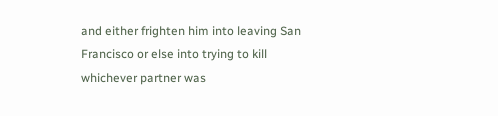and either frighten him into leaving San Francisco or else into trying to kill whichever partner was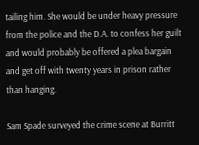tailing him. She would be under heavy pressure from the police and the D.A. to confess her guilt and would probably be offered a plea bargain and get off with twenty years in prison rather than hanging.

Sam Spade surveyed the crime scene at Burritt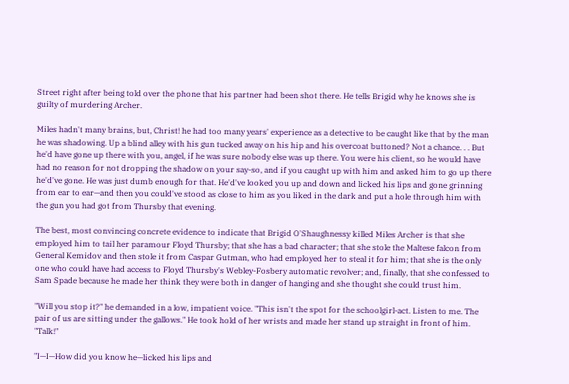Street right after being told over the phone that his partner had been shot there. He tells Brigid why he knows she is guilty of murdering Archer.

Miles hadn't many brains, but, Christ! he had too many years' experience as a detective to be caught like that by the man he was shadowing. Up a blind alley with his gun tucked away on his hip and his overcoat buttoned? Not a chance. . . But he'd have gone up there with you, angel, if he was sure nobody else was up there. You were his client, so he would have had no reason for not dropping the shadow on your say-so, and if you caught up with him and asked him to go up there he'd've gone. He was just dumb enough for that. He'd've looked you up and down and licked his lips and gone grinning from ear to ear—and then you could've stood as close to him as you liked in the dark and put a hole through him with the gun you had got from Thursby that evening.

The best, most convincing concrete evidence to indicate that Brigid O'Shaughnessy killed Miles Archer is that she employed him to tail her paramour Floyd Thursby; that she has a bad character; that she stole the Maltese falcon from General Kemidov and then stole it from Caspar Gutman, who had employed her to steal it for him; that she is the only one who could have had access to Floyd Thursby's Webley-Fosbery automatic revolver; and, finally, that she confessed to Sam Spade because he made her think they were both in danger of hanging and she thought she could trust him.

"Will you stop it?" he demanded in a low, impatient voice. "This isn't the spot for the schoolgirl-act. Listen to me. The pair of us are sitting under the gallows." He took hold of her wrists and made her stand up straight in front of him. "Talk!"

"I—I—How did you know he—licked his lips and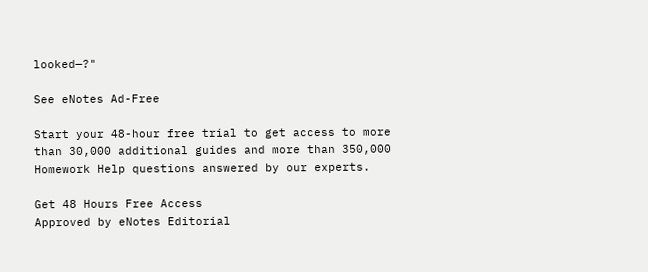looked—?"

See eNotes Ad-Free

Start your 48-hour free trial to get access to more than 30,000 additional guides and more than 350,000 Homework Help questions answered by our experts.

Get 48 Hours Free Access
Approved by eNotes Editorial